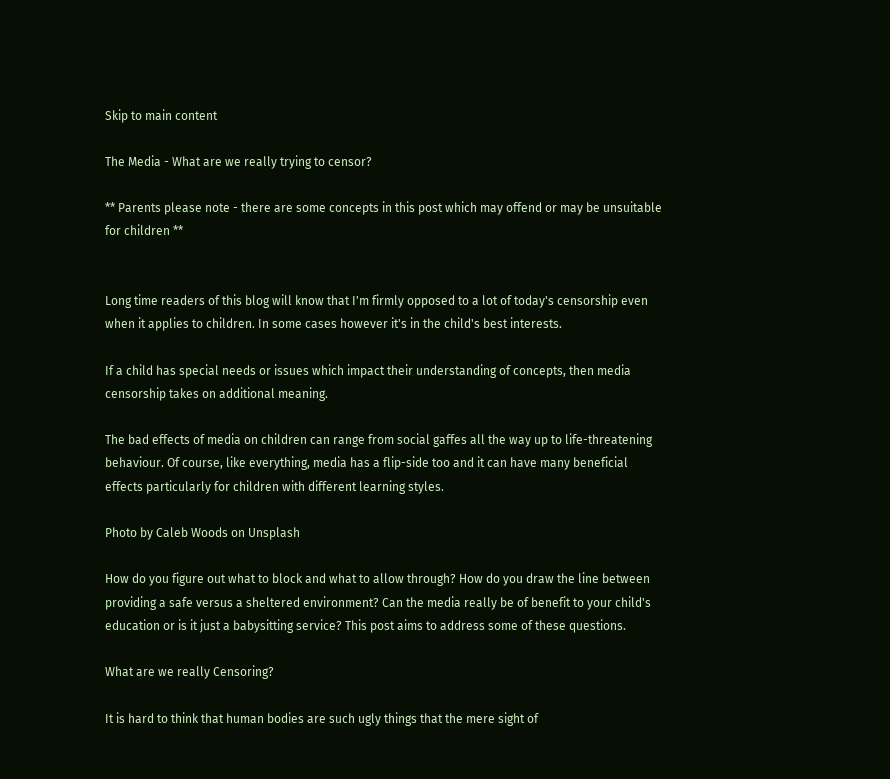Skip to main content

The Media - What are we really trying to censor?

** Parents please note - there are some concepts in this post which may offend or may be unsuitable for children **


Long time readers of this blog will know that I'm firmly opposed to a lot of today's censorship even when it applies to children. In some cases however it's in the child's best interests.

If a child has special needs or issues which impact their understanding of concepts, then media censorship takes on additional meaning.

The bad effects of media on children can range from social gaffes all the way up to life-threatening behaviour. Of course, like everything, media has a flip-side too and it can have many beneficial effects particularly for children with different learning styles.

Photo by Caleb Woods on Unsplash

How do you figure out what to block and what to allow through? How do you draw the line between providing a safe versus a sheltered environment? Can the media really be of benefit to your child's education or is it just a babysitting service? This post aims to address some of these questions.

What are we really Censoring?

It is hard to think that human bodies are such ugly things that the mere sight of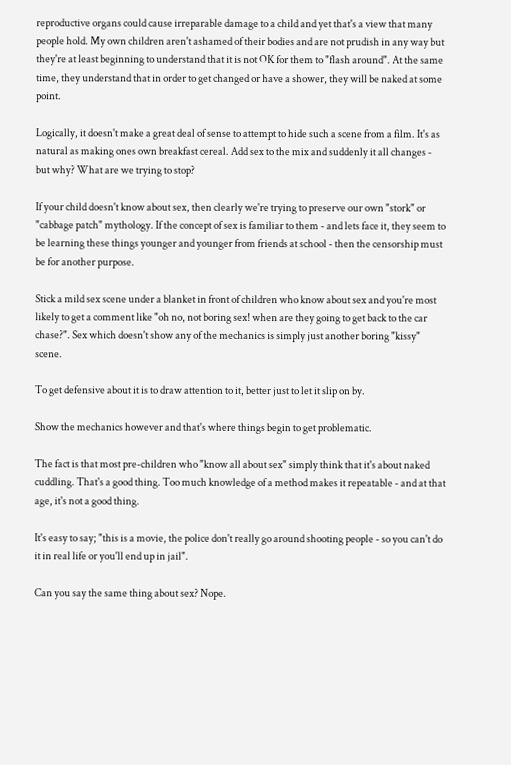reproductive organs could cause irreparable damage to a child and yet that's a view that many people hold. My own children aren't ashamed of their bodies and are not prudish in any way but they're at least beginning to understand that it is not OK for them to "flash around". At the same time, they understand that in order to get changed or have a shower, they will be naked at some point.

Logically, it doesn't make a great deal of sense to attempt to hide such a scene from a film. It's as natural as making ones own breakfast cereal. Add sex to the mix and suddenly it all changes - but why? What are we trying to stop?

If your child doesn't know about sex, then clearly we're trying to preserve our own "stork" or "cabbage patch" mythology. If the concept of sex is familiar to them - and lets face it, they seem to be learning these things younger and younger from friends at school - then the censorship must be for another purpose.

Stick a mild sex scene under a blanket in front of children who know about sex and you're most likely to get a comment like "oh no, not boring sex! when are they going to get back to the car chase?". Sex which doesn't show any of the mechanics is simply just another boring "kissy" scene.

To get defensive about it is to draw attention to it, better just to let it slip on by.

Show the mechanics however and that's where things begin to get problematic.

The fact is that most pre-children who "know all about sex" simply think that it's about naked cuddling. That's a good thing. Too much knowledge of a method makes it repeatable - and at that age, it's not a good thing.

It's easy to say; "this is a movie, the police don't really go around shooting people - so you can't do it in real life or you'll end up in jail".

Can you say the same thing about sex? Nope.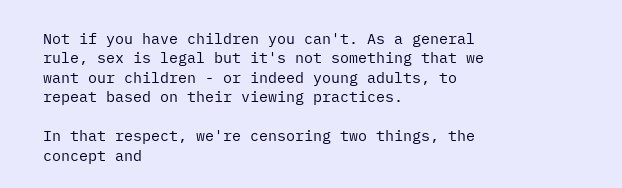Not if you have children you can't. As a general rule, sex is legal but it's not something that we want our children - or indeed young adults, to repeat based on their viewing practices.

In that respect, we're censoring two things, the concept and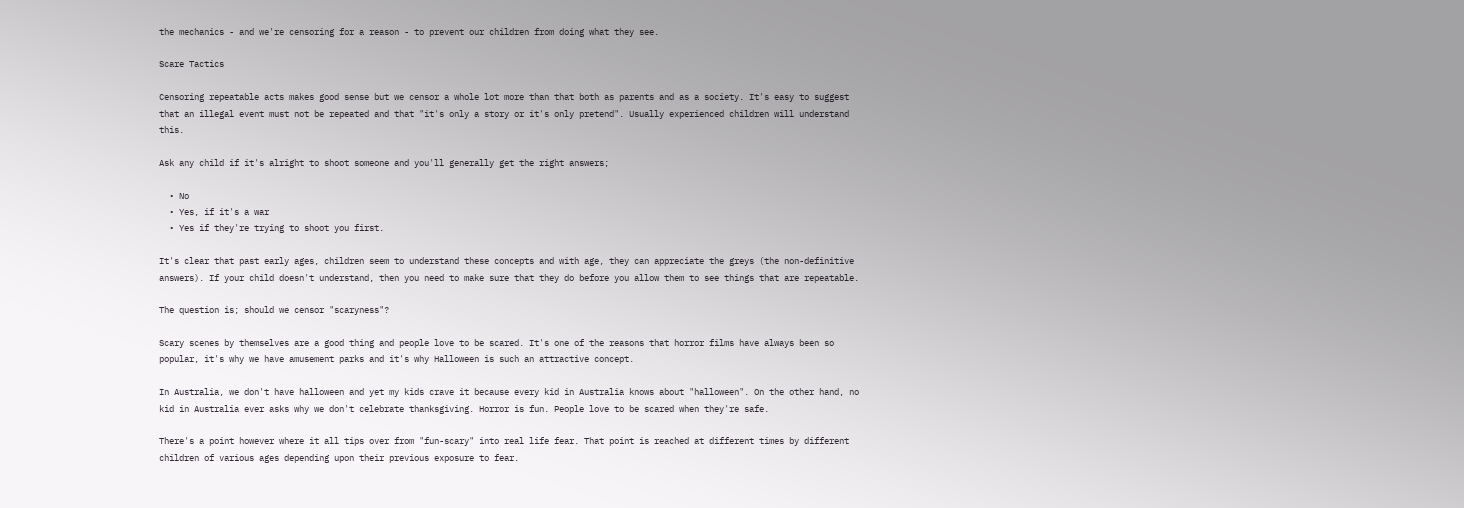the mechanics - and we're censoring for a reason - to prevent our children from doing what they see.

Scare Tactics

Censoring repeatable acts makes good sense but we censor a whole lot more than that both as parents and as a society. It's easy to suggest that an illegal event must not be repeated and that "it's only a story or it's only pretend". Usually experienced children will understand this.

Ask any child if it's alright to shoot someone and you'll generally get the right answers;

  • No
  • Yes, if it's a war
  • Yes if they're trying to shoot you first.

It's clear that past early ages, children seem to understand these concepts and with age, they can appreciate the greys (the non-definitive answers). If your child doesn't understand, then you need to make sure that they do before you allow them to see things that are repeatable.

The question is; should we censor "scaryness"?

Scary scenes by themselves are a good thing and people love to be scared. It's one of the reasons that horror films have always been so popular, it's why we have amusement parks and it's why Halloween is such an attractive concept.

In Australia, we don't have halloween and yet my kids crave it because every kid in Australia knows about "halloween". On the other hand, no kid in Australia ever asks why we don't celebrate thanksgiving. Horror is fun. People love to be scared when they're safe.

There's a point however where it all tips over from "fun-scary" into real life fear. That point is reached at different times by different children of various ages depending upon their previous exposure to fear.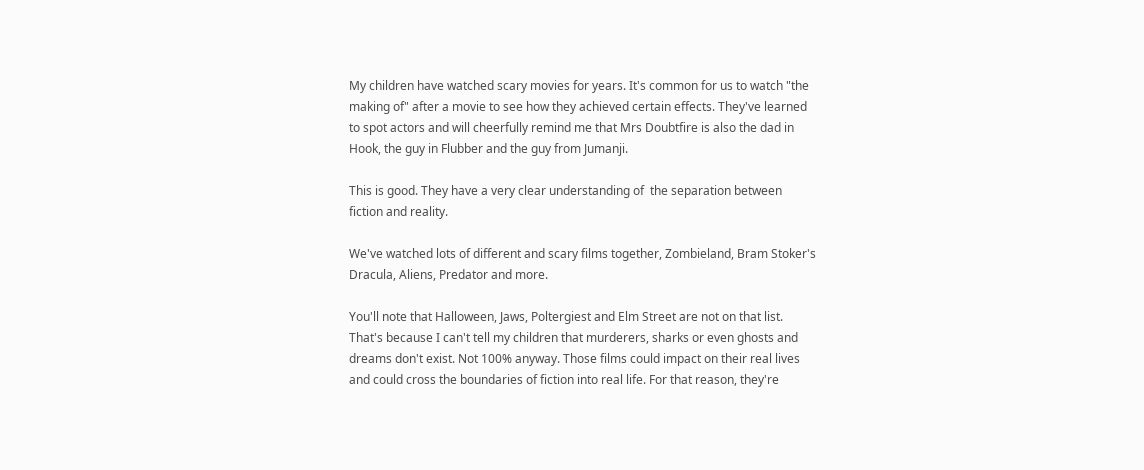My children have watched scary movies for years. It's common for us to watch "the making of" after a movie to see how they achieved certain effects. They've learned to spot actors and will cheerfully remind me that Mrs Doubtfire is also the dad in Hook, the guy in Flubber and the guy from Jumanji.

This is good. They have a very clear understanding of  the separation between fiction and reality.

We've watched lots of different and scary films together, Zombieland, Bram Stoker's Dracula, Aliens, Predator and more.

You'll note that Halloween, Jaws, Poltergiest and Elm Street are not on that list. That's because I can't tell my children that murderers, sharks or even ghosts and dreams don't exist. Not 100% anyway. Those films could impact on their real lives and could cross the boundaries of fiction into real life. For that reason, they're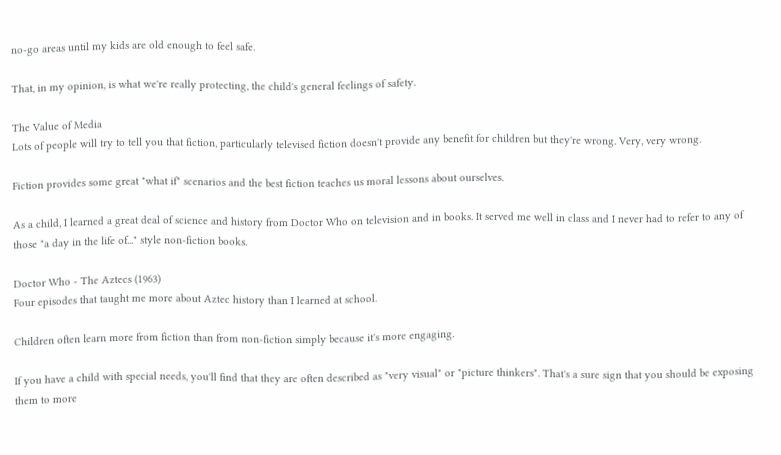no-go areas until my kids are old enough to feel safe.

That, in my opinion, is what we're really protecting, the child's general feelings of safety.

The Value of Media
Lots of people will try to tell you that fiction, particularly televised fiction doesn't provide any benefit for children but they're wrong. Very, very wrong.

Fiction provides some great "what if" scenarios and the best fiction teaches us moral lessons about ourselves.

As a child, I learned a great deal of science and history from Doctor Who on television and in books. It served me well in class and I never had to refer to any of those "a day in the life of..." style non-fiction books.

Doctor Who - The Aztecs (1963)
Four episodes that taught me more about Aztec history than I learned at school.

Children often learn more from fiction than from non-fiction simply because it's more engaging.

If you have a child with special needs, you'll find that they are often described as "very visual" or "picture thinkers". That's a sure sign that you should be exposing them to more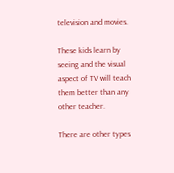television and movies.

These kids learn by seeing and the visual aspect of TV will teach them better than any other teacher.

There are other types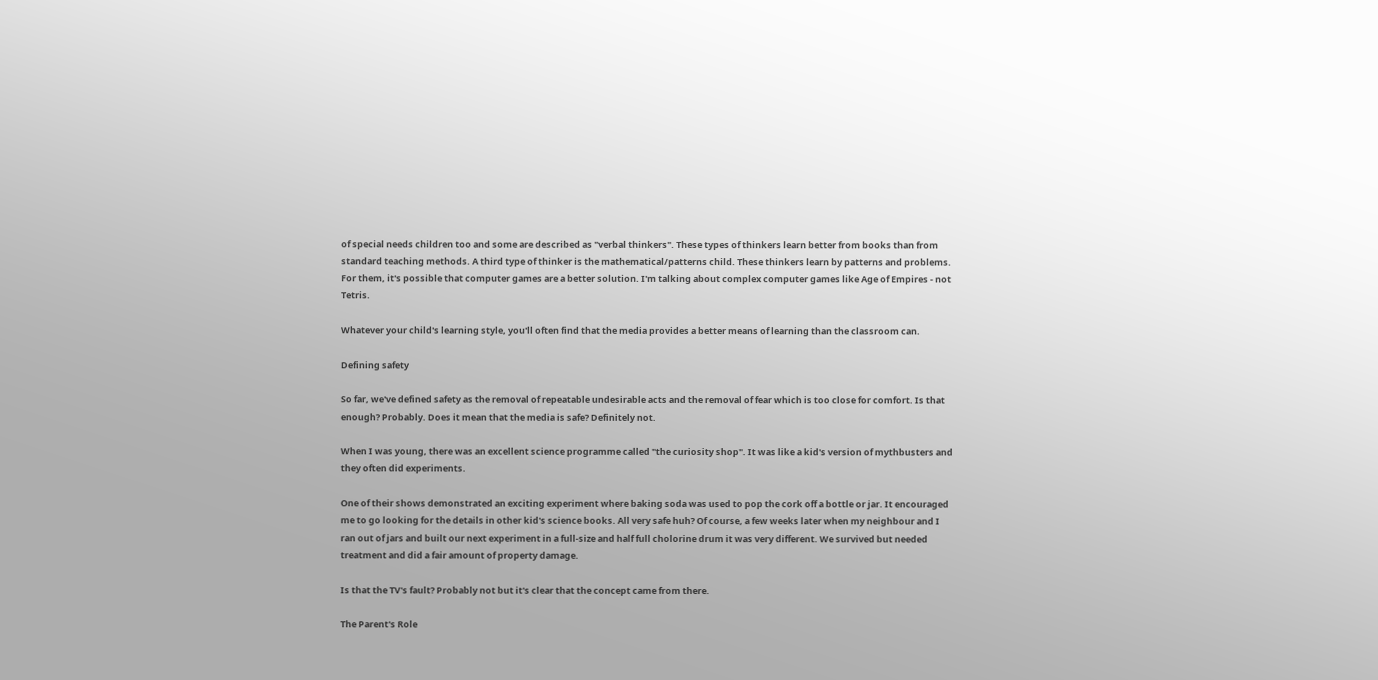of special needs children too and some are described as "verbal thinkers". These types of thinkers learn better from books than from standard teaching methods. A third type of thinker is the mathematical/patterns child. These thinkers learn by patterns and problems. For them, it's possible that computer games are a better solution. I'm talking about complex computer games like Age of Empires - not Tetris.

Whatever your child's learning style, you'll often find that the media provides a better means of learning than the classroom can.

Defining safety

So far, we've defined safety as the removal of repeatable undesirable acts and the removal of fear which is too close for comfort. Is that enough? Probably. Does it mean that the media is safe? Definitely not.

When I was young, there was an excellent science programme called "the curiosity shop". It was like a kid's version of mythbusters and they often did experiments.

One of their shows demonstrated an exciting experiment where baking soda was used to pop the cork off a bottle or jar. It encouraged me to go looking for the details in other kid's science books. All very safe huh? Of course, a few weeks later when my neighbour and I ran out of jars and built our next experiment in a full-size and half full cholorine drum it was very different. We survived but needed treatment and did a fair amount of property damage.

Is that the TV's fault? Probably not but it's clear that the concept came from there.

The Parent's Role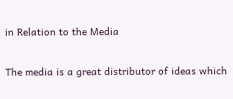in Relation to the Media

The media is a great distributor of ideas which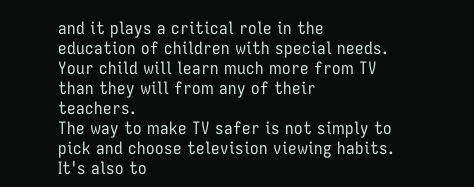and it plays a critical role in the education of children with special needs. Your child will learn much more from TV than they will from any of their teachers.
The way to make TV safer is not simply to pick and choose television viewing habits. It's also to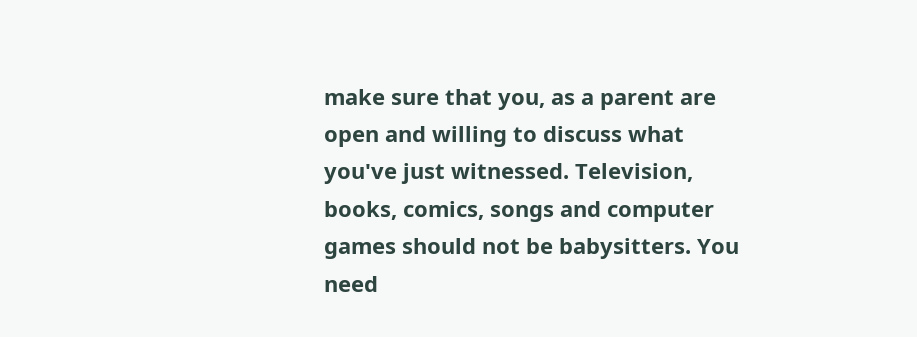make sure that you, as a parent are open and willing to discuss what you've just witnessed. Television, books, comics, songs and computer games should not be babysitters. You need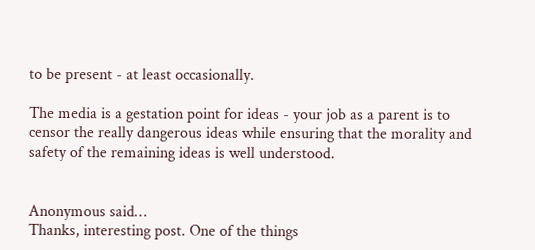to be present - at least occasionally.

The media is a gestation point for ideas - your job as a parent is to censor the really dangerous ideas while ensuring that the morality and safety of the remaining ideas is well understood.


Anonymous said…
Thanks, interesting post. One of the things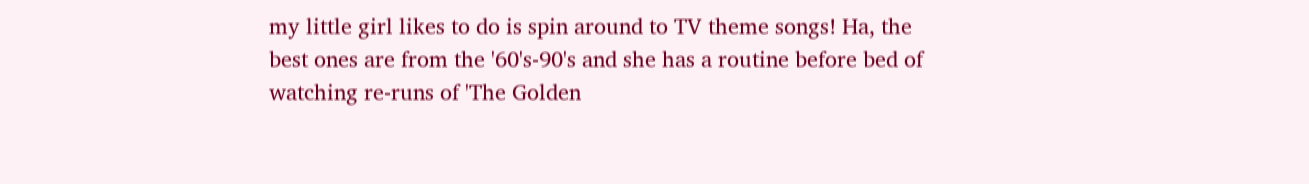my little girl likes to do is spin around to TV theme songs! Ha, the best ones are from the '60's-90's and she has a routine before bed of watching re-runs of 'The Golden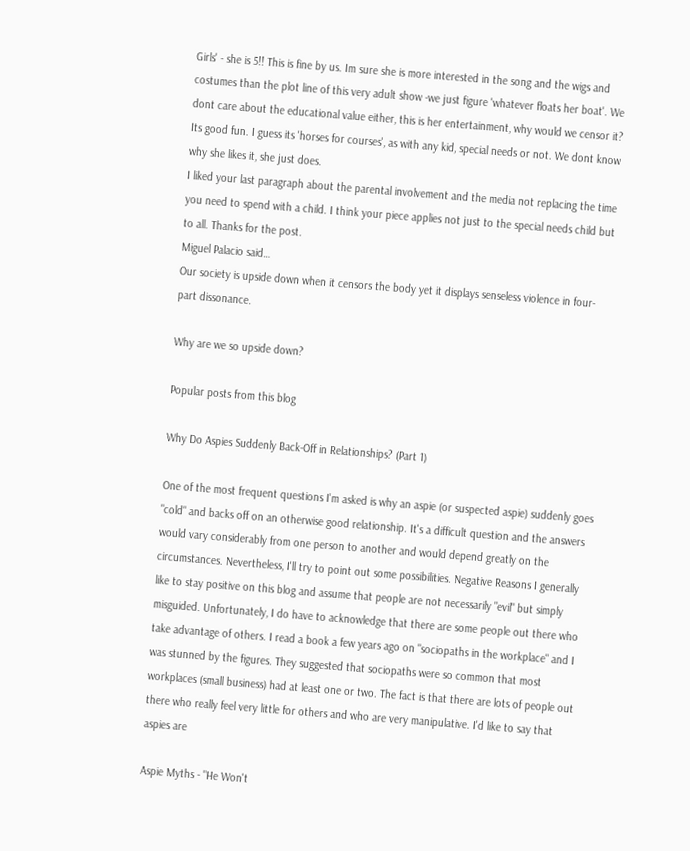Girls' - she is 5!! This is fine by us. Im sure she is more interested in the song and the wigs and costumes than the plot line of this very adult show -we just figure 'whatever floats her boat'. We dont care about the educational value either, this is her entertainment, why would we censor it? Its good fun. I guess its 'horses for courses', as with any kid, special needs or not. We dont know why she likes it, she just does.
I liked your last paragraph about the parental involvement and the media not replacing the time you need to spend with a child. I think your piece applies not just to the special needs child but to all. Thanks for the post.
Miguel Palacio said…
Our society is upside down when it censors the body yet it displays senseless violence in four-part dissonance.

Why are we so upside down?

Popular posts from this blog

Why Do Aspies Suddenly Back-Off in Relationships? (Part 1)

One of the most frequent questions I'm asked is why an aspie (or suspected aspie) suddenly goes "cold" and backs off on an otherwise good relationship. It's a difficult question and the answers would vary considerably from one person to another and would depend greatly on the circumstances. Nevertheless, I'll try to point out some possibilities. Negative Reasons I generally like to stay positive on this blog and assume that people are not necessarily "evil" but simply misguided. Unfortunately, I do have to acknowledge that there are some people out there who take advantage of others. I read a book a few years ago on "sociopaths in the workplace" and I was stunned by the figures. They suggested that sociopaths were so common that most workplaces (small business) had at least one or two. The fact is that there are lots of people out there who really feel very little for others and who are very manipulative. I'd like to say that aspies are

Aspie Myths - "He Won't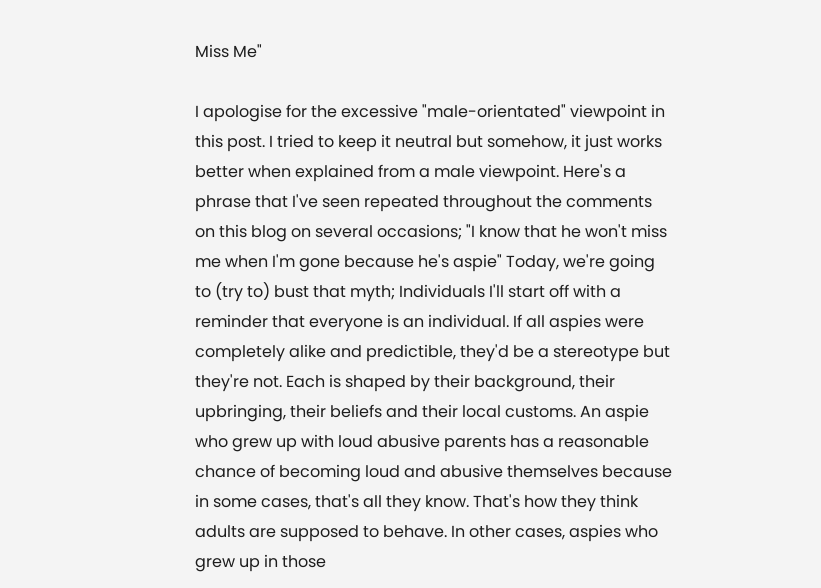Miss Me"

I apologise for the excessive "male-orientated" viewpoint in this post. I tried to keep it neutral but somehow, it just works better when explained from a male viewpoint. Here's a phrase that I've seen repeated throughout the comments on this blog on several occasions; "I know that he won't miss me when I'm gone because he's aspie" Today, we're going to (try to) bust that myth; Individuals I'll start off with a reminder that everyone is an individual. If all aspies were completely alike and predictible, they'd be a stereotype but they're not. Each is shaped by their background, their upbringing, their beliefs and their local customs. An aspie who grew up with loud abusive parents has a reasonable chance of becoming loud and abusive themselves because in some cases, that's all they know. That's how they think adults are supposed to behave. In other cases, aspies who grew up in those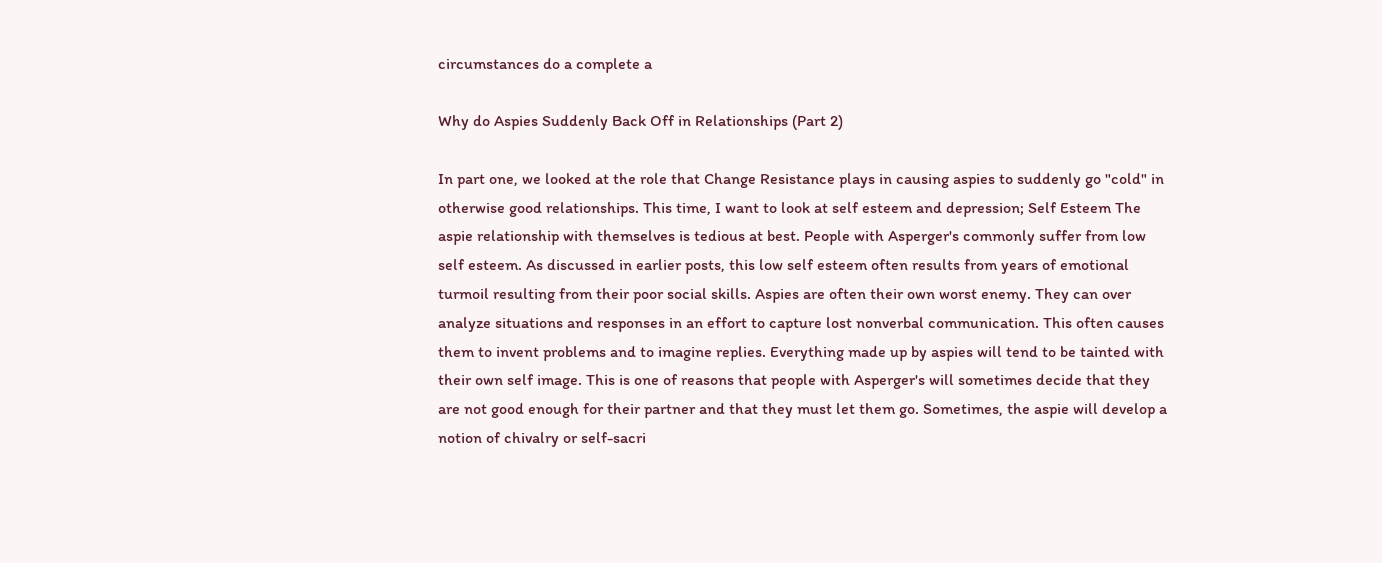circumstances do a complete a

Why do Aspies Suddenly Back Off in Relationships (Part 2)

In part one, we looked at the role that Change Resistance plays in causing aspies to suddenly go "cold" in otherwise good relationships. This time, I want to look at self esteem and depression; Self Esteem The aspie relationship with themselves is tedious at best. People with Asperger's commonly suffer from low self esteem. As discussed in earlier posts, this low self esteem often results from years of emotional turmoil resulting from their poor social skills. Aspies are often their own worst enemy. They can over analyze situations and responses in an effort to capture lost nonverbal communication. This often causes them to invent problems and to imagine replies. Everything made up by aspies will tend to be tainted with their own self image. This is one of reasons that people with Asperger's will sometimes decide that they are not good enough for their partner and that they must let them go. Sometimes, the aspie will develop a notion of chivalry or self-sacri